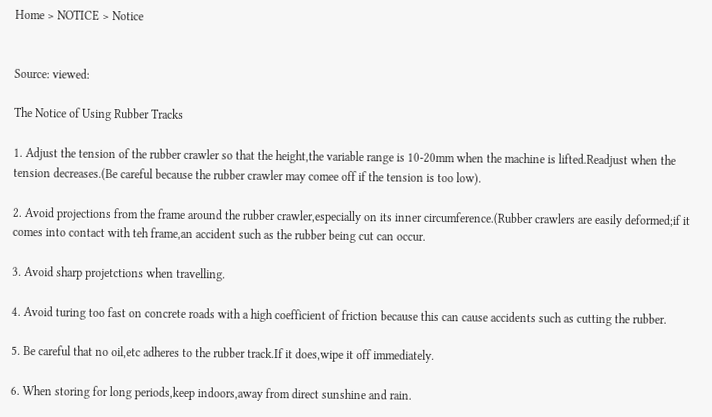Home > NOTICE > Notice


Source: viewed:

The Notice of Using Rubber Tracks

1. Adjust the tension of the rubber crawler so that the height,the variable range is 10-20mm when the machine is lifted.Readjust when the tension decreases.(Be careful because the rubber crawler may comee off if the tension is too low).

2. Avoid projections from the frame around the rubber crawler,especially on its inner circumference.(Rubber crawlers are easily deformed;if it comes into contact with teh frame,an accident such as the rubber being cut can occur.

3. Avoid sharp projetctions when travelling.

4. Avoid turing too fast on concrete roads with a high coefficient of friction because this can cause accidents such as cutting the rubber.

5. Be careful that no oil,etc adheres to the rubber track.If it does,wipe it off immediately.

6. When storing for long periods,keep indoors,away from direct sunshine and rain.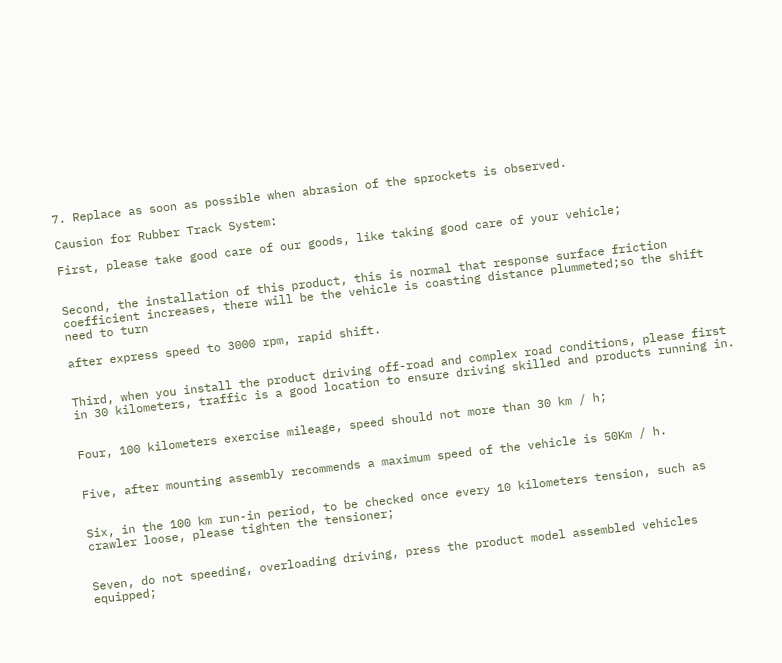7. Replace as soon as possible when abrasion of the sprockets is observed.

Causion for Rubber Track System:

First, please take good care of our goods, like taking good care of your vehicle;


Second, the installation of this product, this is normal that response surface friction coefficient increases, there will be the vehicle is coasting distance plummeted;so the shift need to turn

after express speed to 3000 rpm, rapid shift.


Third, when you install the product driving off-road and complex road conditions, please first in 30 kilometers, traffic is a good location to ensure driving skilled and products running in.


Four, 100 kilometers exercise mileage, speed should not more than 30 km / h;


Five, after mounting assembly recommends a maximum speed of the vehicle is 50Km / h.


Six, in the 100 km run-in period, to be checked once every 10 kilometers tension, such as crawler loose, please tighten the tensioner;


Seven, do not speeding, overloading driving, press the product model assembled vehicles equipped;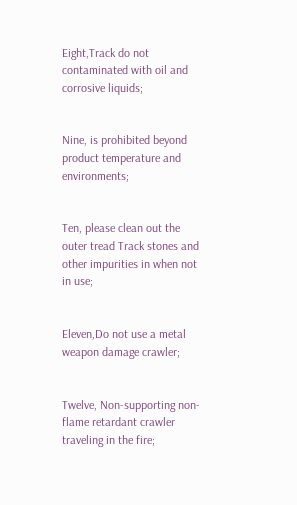Eight,Track do not contaminated with oil and corrosive liquids;


Nine, is prohibited beyond product temperature and environments;


Ten, please clean out the outer tread Track stones and other impurities in when not in use;


Eleven,Do not use a metal weapon damage crawler;


Twelve, Non-supporting non-flame retardant crawler traveling in the fire;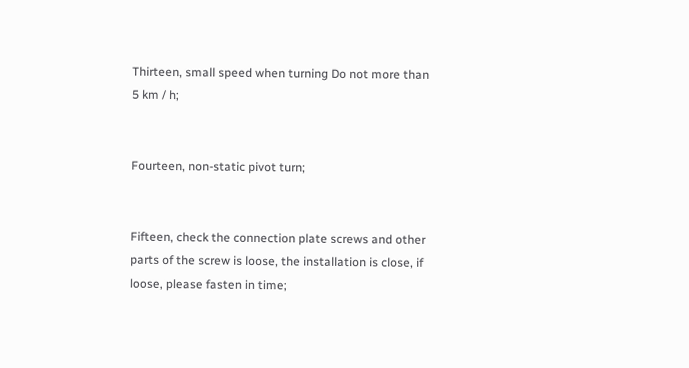Thirteen, small speed when turning Do not more than 5 km / h;


Fourteen, non-static pivot turn;


Fifteen, check the connection plate screws and other parts of the screw is loose, the installation is close, if loose, please fasten in time;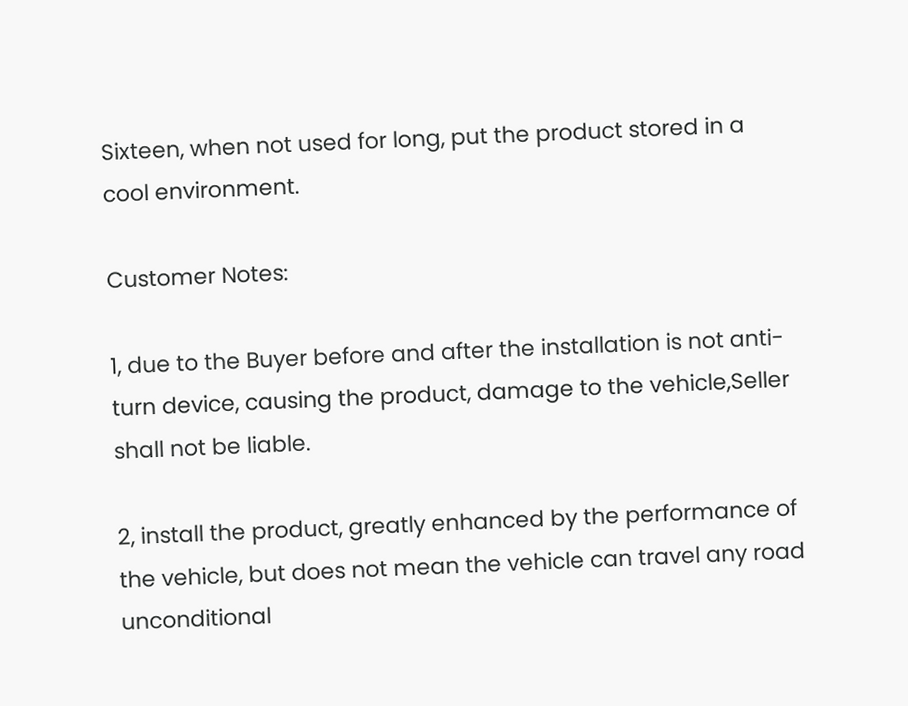Sixteen, when not used for long, put the product stored in a cool environment.

Customer Notes:

1, due to the Buyer before and after the installation is not anti-turn device, causing the product, damage to the vehicle,Seller shall not be liable.

2, install the product, greatly enhanced by the performance of the vehicle, but does not mean the vehicle can travel any road unconditional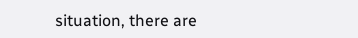situation, there are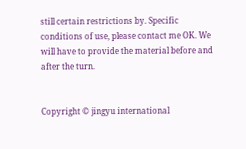still certain restrictions by. Specific conditions of use, please contact me OK. We will have to provide the material before and after the turn.


Copyright © jingyu international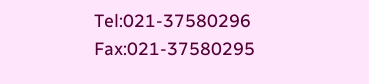Tel:021-37580296 Fax:021-37580295